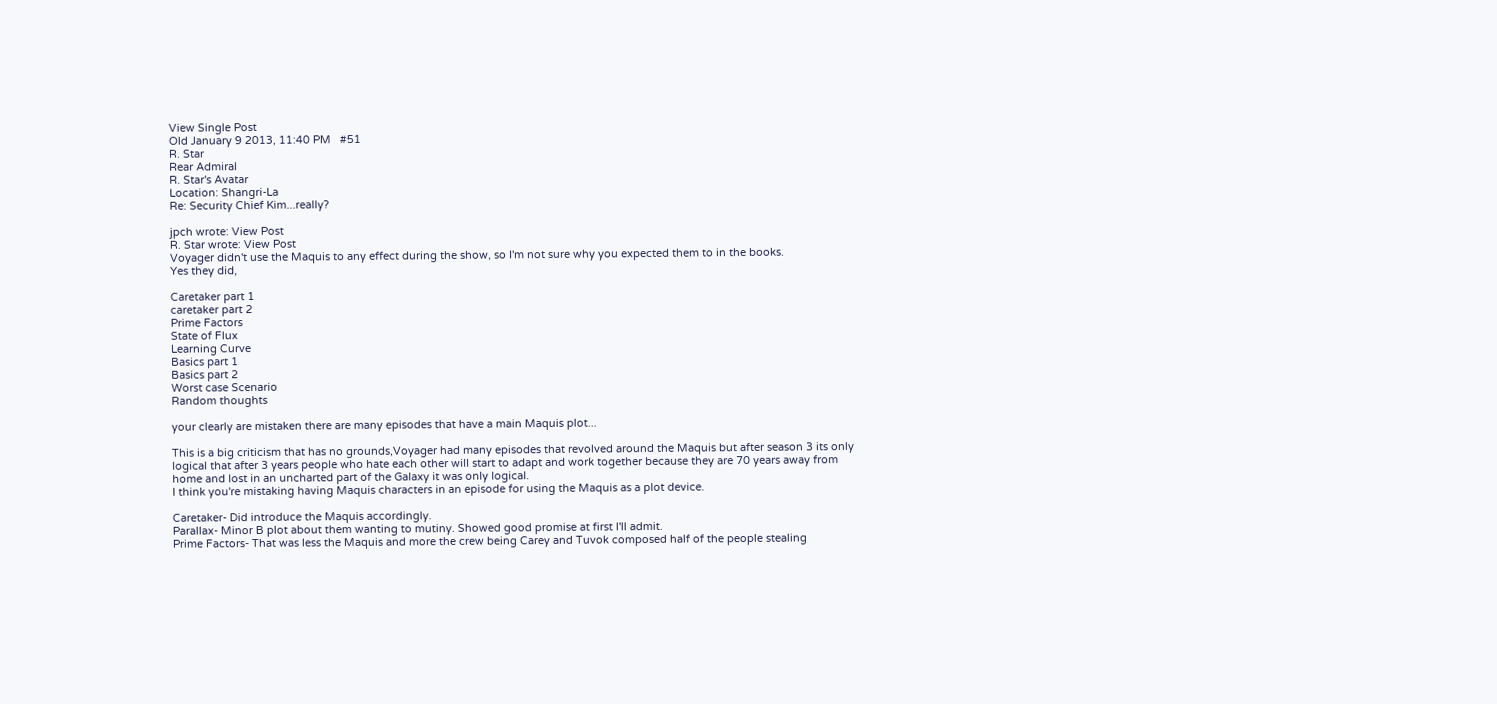View Single Post
Old January 9 2013, 11:40 PM   #51
R. Star
Rear Admiral
R. Star's Avatar
Location: Shangri-La
Re: Security Chief Kim...really?

jpch wrote: View Post
R. Star wrote: View Post
Voyager didn't use the Maquis to any effect during the show, so I'm not sure why you expected them to in the books.
Yes they did,

Caretaker part 1
caretaker part 2
Prime Factors
State of Flux
Learning Curve
Basics part 1
Basics part 2
Worst case Scenario
Random thoughts

your clearly are mistaken there are many episodes that have a main Maquis plot...

This is a big criticism that has no grounds,Voyager had many episodes that revolved around the Maquis but after season 3 its only logical that after 3 years people who hate each other will start to adapt and work together because they are 70 years away from home and lost in an uncharted part of the Galaxy it was only logical.
I think you're mistaking having Maquis characters in an episode for using the Maquis as a plot device.

Caretaker- Did introduce the Maquis accordingly.
Parallax- Minor B plot about them wanting to mutiny. Showed good promise at first I'll admit.
Prime Factors- That was less the Maquis and more the crew being Carey and Tuvok composed half of the people stealing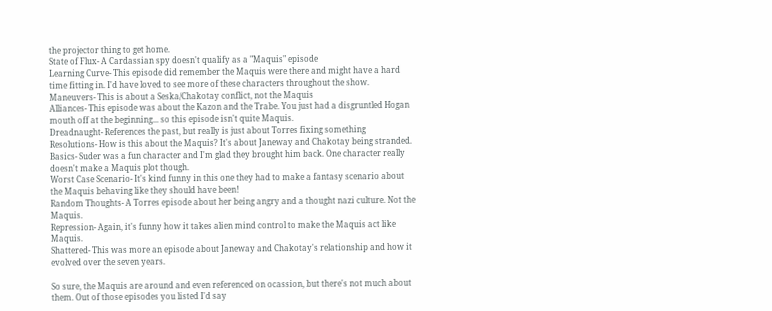the projector thing to get home.
State of Flux- A Cardassian spy doesn't qualify as a "Maquis" episode
Learning Curve- This episode did remember the Maquis were there and might have a hard time fitting in. I'd have loved to see more of these characters throughout the show.
Maneuvers- This is about a Seska/Chakotay conflict, not the Maquis
Alliances- This episode was about the Kazon and the Trabe. You just had a disgruntled Hogan mouth off at the beginning... so this episode isn't quite Maquis.
Dreadnaught- References the past, but really is just about Torres fixing something
Resolutions- How is this about the Maquis? It's about Janeway and Chakotay being stranded.
Basics- Suder was a fun character and I'm glad they brought him back. One character really doesn't make a Maquis plot though.
Worst Case Scenario- It's kind funny in this one they had to make a fantasy scenario about the Maquis behaving like they should have been!
Random Thoughts- A Torres episode about her being angry and a thought nazi culture. Not the Maquis.
Repression- Again, it's funny how it takes alien mind control to make the Maquis act like Maquis.
Shattered- This was more an episode about Janeway and Chakotay's relationship and how it evolved over the seven years.

So sure, the Maquis are around and even referenced on ocassion, but there's not much about them. Out of those episodes you listed I'd say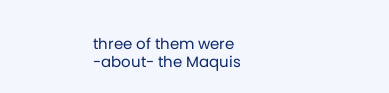three of them were -about- the Maquis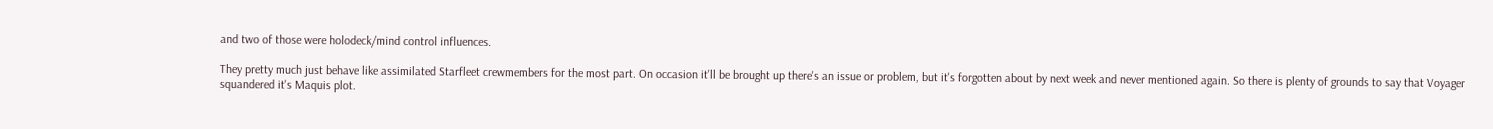and two of those were holodeck/mind control influences.

They pretty much just behave like assimilated Starfleet crewmembers for the most part. On occasion it'll be brought up there's an issue or problem, but it's forgotten about by next week and never mentioned again. So there is plenty of grounds to say that Voyager squandered it's Maquis plot.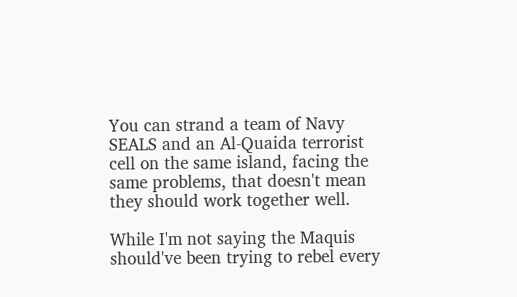You can strand a team of Navy SEALS and an Al-Quaida terrorist cell on the same island, facing the same problems, that doesn't mean they should work together well.

While I'm not saying the Maquis should've been trying to rebel every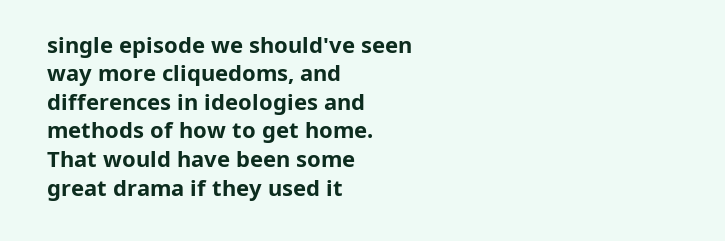single episode we should've seen way more cliquedoms, and differences in ideologies and methods of how to get home. That would have been some great drama if they used it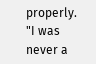properly.
"I was never a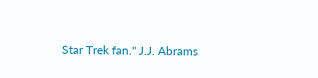Star Trek fan." J.J. Abrams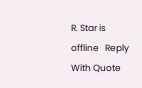R. Star is offline   Reply With Quote